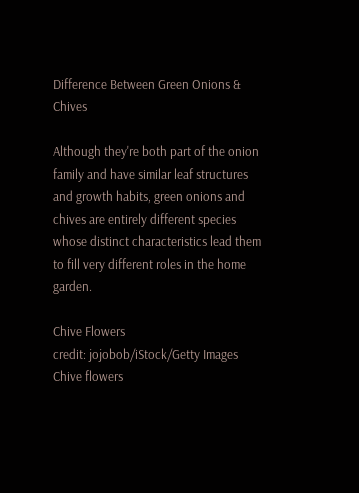Difference Between Green Onions & Chives

Although they're both part of the onion family and have similar leaf structures and growth habits, green onions and chives are entirely different species whose distinct characteristics lead them to fill very different roles in the home garden.

Chive Flowers
credit: jojobob/iStock/Getty Images
Chive flowers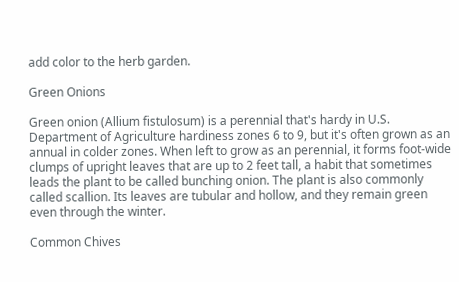add color to the herb garden.

Green Onions

Green onion (Allium fistulosum) is a perennial that's hardy in U.S. Department of Agriculture hardiness zones 6 to 9, but it's often grown as an annual in colder zones. When left to grow as an perennial, it forms foot-wide clumps of upright leaves that are up to 2 feet tall, a habit that sometimes leads the plant to be called bunching onion. The plant is also commonly called scallion. Its leaves are tubular and hollow, and they remain green even through the winter.

Common Chives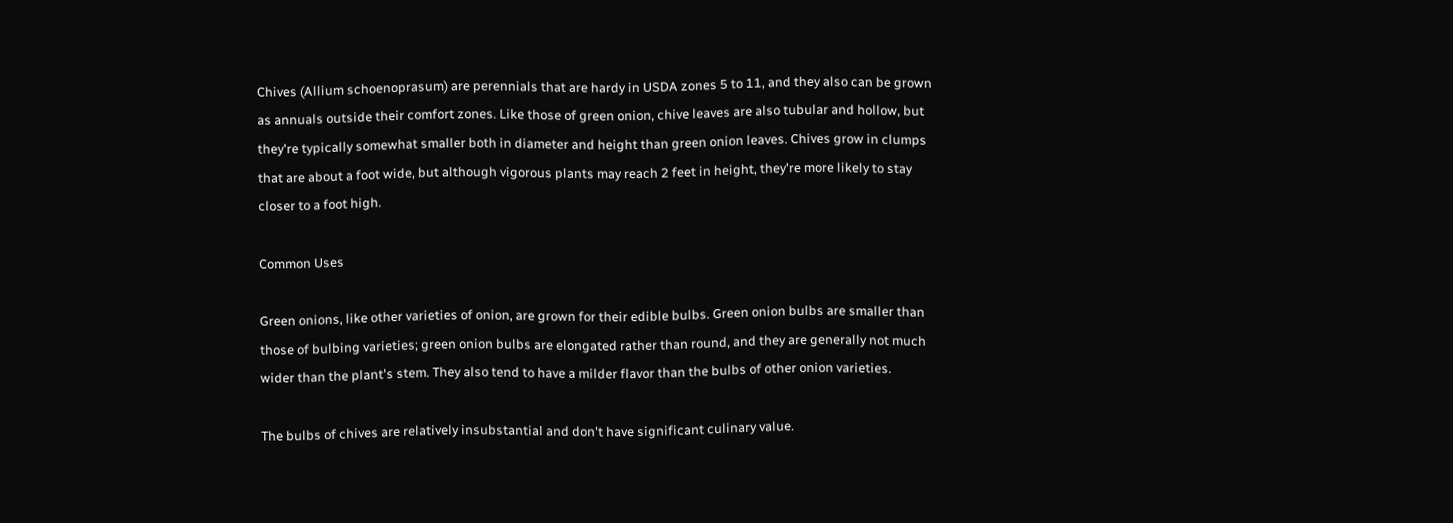Chives (Allium schoenoprasum) are perennials that are hardy in USDA zones 5 to 11, and they also can be grown as annuals outside their comfort zones. Like those of green onion, chive leaves are also tubular and hollow, but they're typically somewhat smaller both in diameter and height than green onion leaves. Chives grow in clumps that are about a foot wide, but although vigorous plants may reach 2 feet in height, they're more likely to stay closer to a foot high.

Common Uses

Green onions, like other varieties of onion, are grown for their edible bulbs. Green onion bulbs are smaller than those of bulbing varieties; green onion bulbs are elongated rather than round, and they are generally not much wider than the plant's stem. They also tend to have a milder flavor than the bulbs of other onion varieties.

The bulbs of chives are relatively insubstantial and don't have significant culinary value.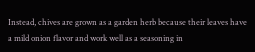Instead, chives are grown as a garden herb because their leaves have a mild onion flavor and work well as a seasoning in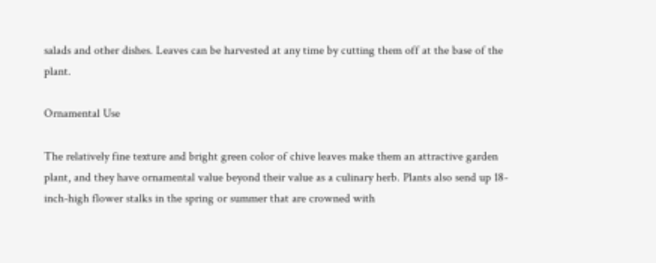salads and other dishes. Leaves can be harvested at any time by cutting them off at the base of the plant.

Ornamental Use

The relatively fine texture and bright green color of chive leaves make them an attractive garden plant, and they have ornamental value beyond their value as a culinary herb. Plants also send up 18-inch-high flower stalks in the spring or summer that are crowned with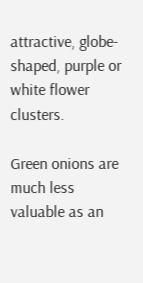attractive, globe-shaped, purple or white flower clusters.

Green onions are much less valuable as an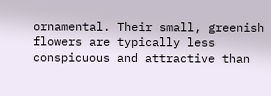ornamental. Their small, greenish flowers are typically less conspicuous and attractive than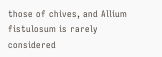those of chives, and Allium fistulosum is rarely considered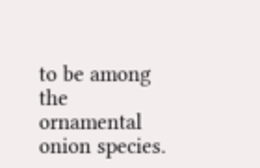to be among the ornamental onion species.